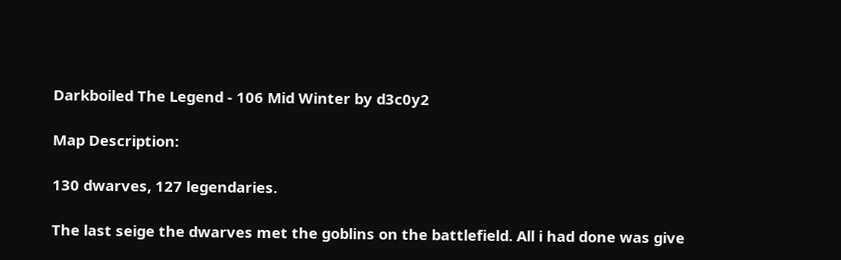Darkboiled The Legend - 106 Mid Winter by d3c0y2

Map Description:

130 dwarves, 127 legendaries.

The last seige the dwarves met the goblins on the battlefield. All i had done was give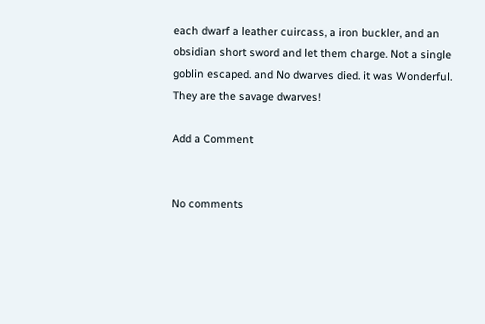each dwarf a leather cuircass, a iron buckler, and an obsidian short sword and let them charge. Not a single goblin escaped. and No dwarves died. it was Wonderful. They are the savage dwarves!

Add a Comment


No comments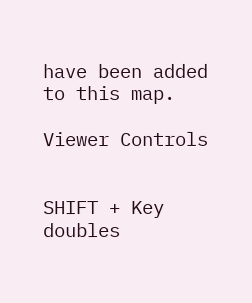have been added to this map.

Viewer Controls


SHIFT + Key doubles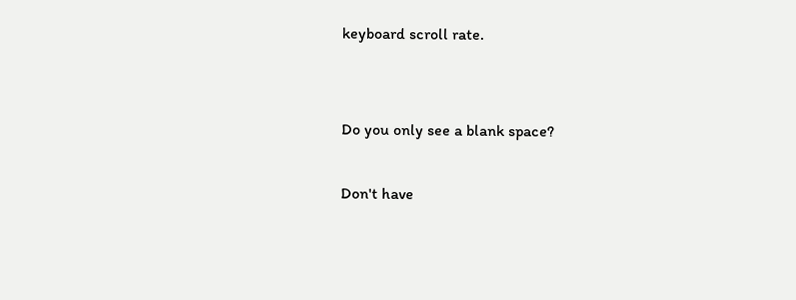keyboard scroll rate.


Do you only see a blank space?

Don't have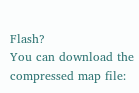Flash?
You can download the compressed map file: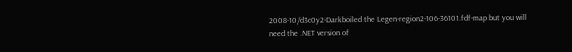2008-10/d3c0y2-Darkboiled the Legen-region2-106-36101.fdf-map but you will need the .NET version of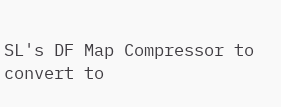SL's DF Map Compressor to convert to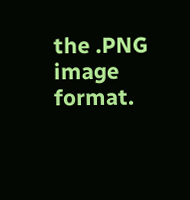the .PNG image format.